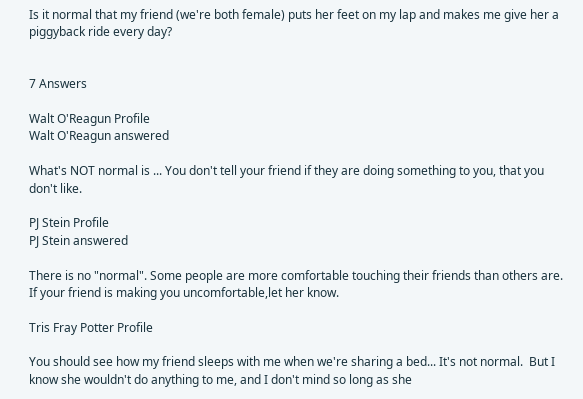Is it normal that my friend (we're both female) puts her feet on my lap and makes me give her a piggyback ride every day?


7 Answers

Walt O'Reagun Profile
Walt O'Reagun answered

What's NOT normal is ... You don't tell your friend if they are doing something to you, that you don't like.

PJ Stein Profile
PJ Stein answered

There is no "normal". Some people are more comfortable touching their friends than others are. If your friend is making you uncomfortable,let her know.

Tris Fray Potter Profile

You should see how my friend sleeps with me when we're sharing a bed... It's not normal.  But I know she wouldn't do anything to me, and I don't mind so long as she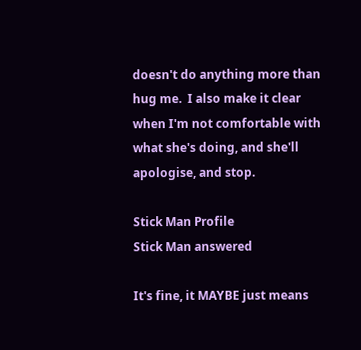doesn't do anything more than hug me.  I also make it clear when I'm not comfortable with what she's doing, and she'll apologise, and stop.

Stick Man Profile
Stick Man answered

It's fine, it MAYBE just means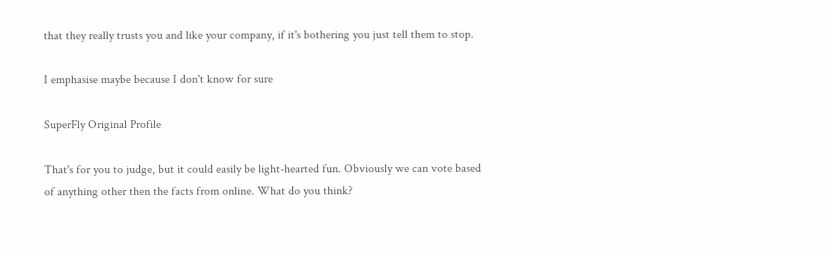that they really trusts you and like your company, if it's bothering you just tell them to stop.

I emphasise maybe because I don't know for sure

SuperFly Original Profile

That's for you to judge, but it could easily be light-hearted fun. Obviously we can vote based of anything other then the facts from online. What do you think?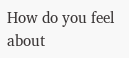How do you feel about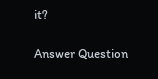it?

Answer Question